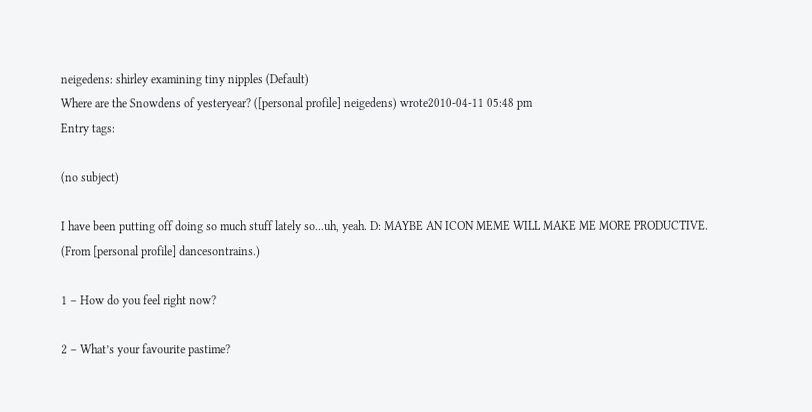neigedens: shirley examining tiny nipples (Default)
Where are the Snowdens of yesteryear? ([personal profile] neigedens) wrote2010-04-11 05:48 pm
Entry tags:

(no subject)

I have been putting off doing so much stuff lately so...uh, yeah. D: MAYBE AN ICON MEME WILL MAKE ME MORE PRODUCTIVE. (From [personal profile] dancesontrains.)

1 – How do you feel right now?

2 – What’s your favourite pastime?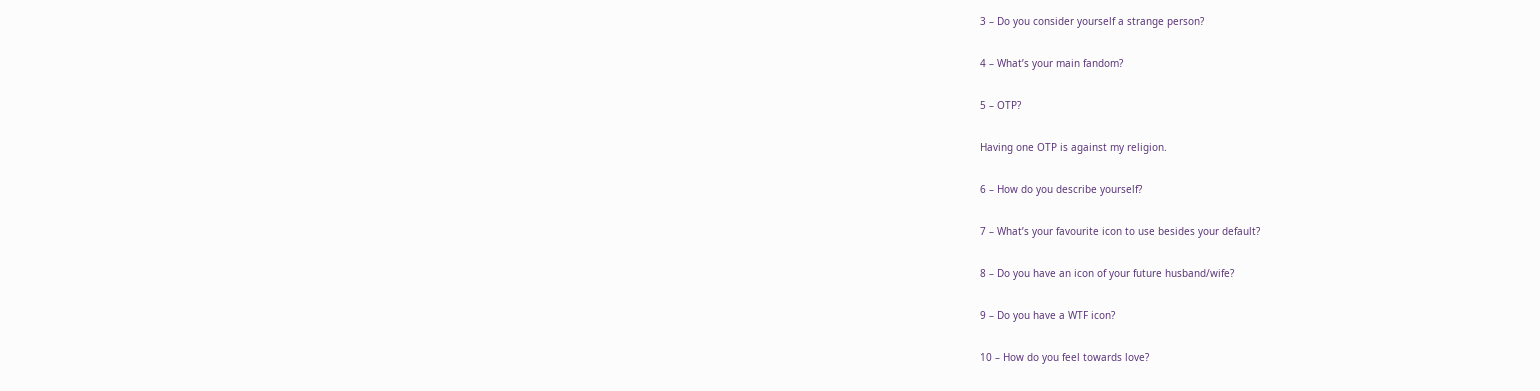3 – Do you consider yourself a strange person?

4 – What’s your main fandom?

5 – OTP?

Having one OTP is against my religion.

6 – How do you describe yourself?

7 – What’s your favourite icon to use besides your default?

8 – Do you have an icon of your future husband/wife?

9 – Do you have a WTF icon?

10 – How do you feel towards love?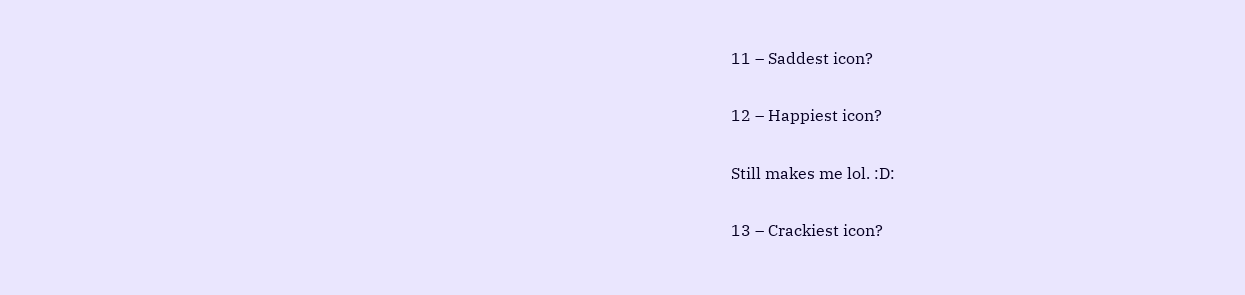11 – Saddest icon?

12 – Happiest icon?

Still makes me lol. :D:

13 – Crackiest icon?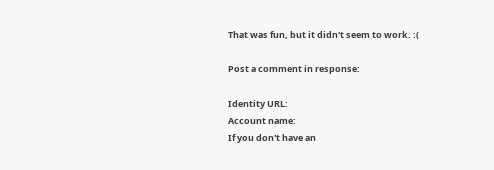That was fun, but it didn't seem to work. :(

Post a comment in response:

Identity URL:
Account name:
If you don't have an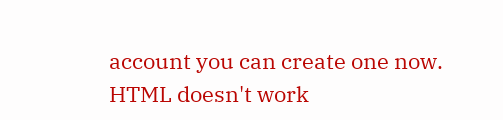account you can create one now.
HTML doesn't work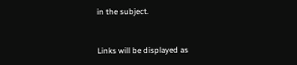in the subject.


Links will be displayed as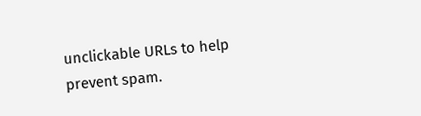unclickable URLs to help prevent spam.